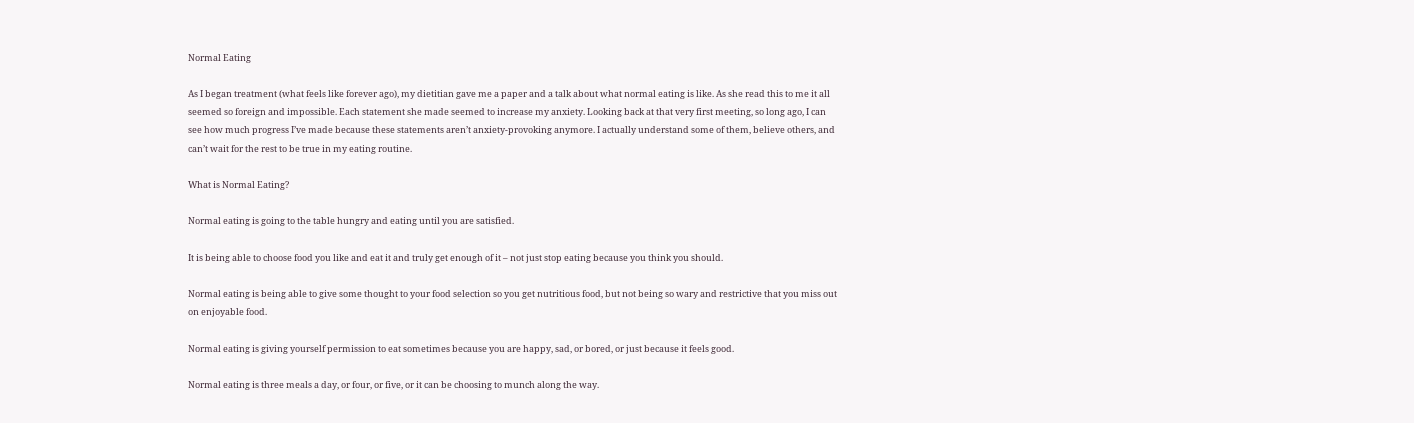Normal Eating

As I began treatment (what feels like forever ago), my dietitian gave me a paper and a talk about what normal eating is like. As she read this to me it all seemed so foreign and impossible. Each statement she made seemed to increase my anxiety. Looking back at that very first meeting, so long ago, I can see how much progress I’ve made because these statements aren’t anxiety-provoking anymore. I actually understand some of them, believe others, and can’t wait for the rest to be true in my eating routine.

What is Normal Eating?

Normal eating is going to the table hungry and eating until you are satisfied.

It is being able to choose food you like and eat it and truly get enough of it – not just stop eating because you think you should.

Normal eating is being able to give some thought to your food selection so you get nutritious food, but not being so wary and restrictive that you miss out on enjoyable food.

Normal eating is giving yourself permission to eat sometimes because you are happy, sad, or bored, or just because it feels good.

Normal eating is three meals a day, or four, or five, or it can be choosing to munch along the way.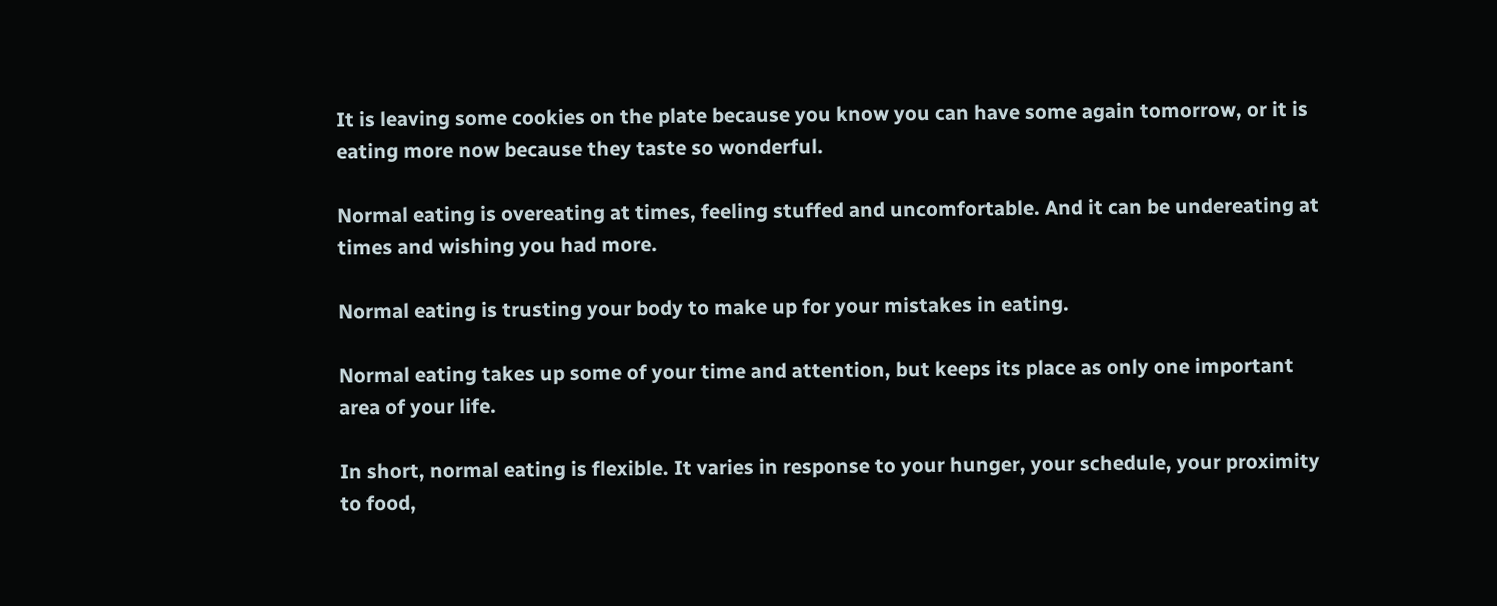It is leaving some cookies on the plate because you know you can have some again tomorrow, or it is eating more now because they taste so wonderful.

Normal eating is overeating at times, feeling stuffed and uncomfortable. And it can be undereating at times and wishing you had more.

Normal eating is trusting your body to make up for your mistakes in eating.

Normal eating takes up some of your time and attention, but keeps its place as only one important area of your life.

In short, normal eating is flexible. It varies in response to your hunger, your schedule, your proximity to food,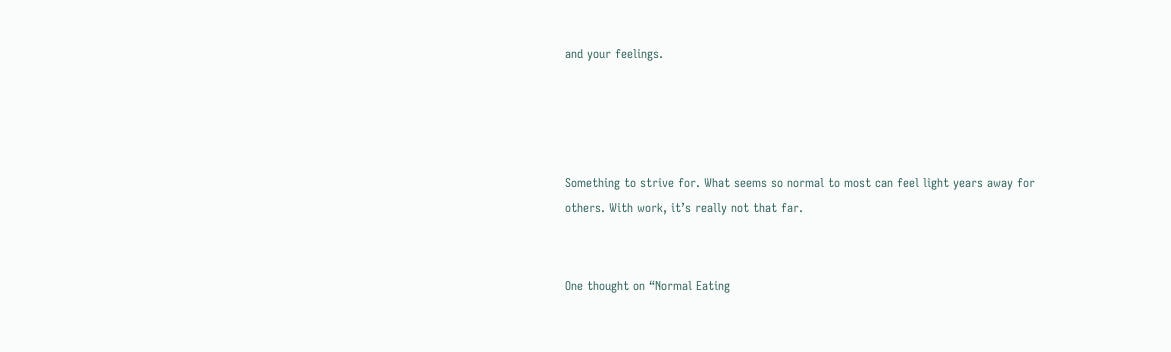and your feelings.




Something to strive for. What seems so normal to most can feel light years away for others. With work, it’s really not that far.


One thought on “Normal Eating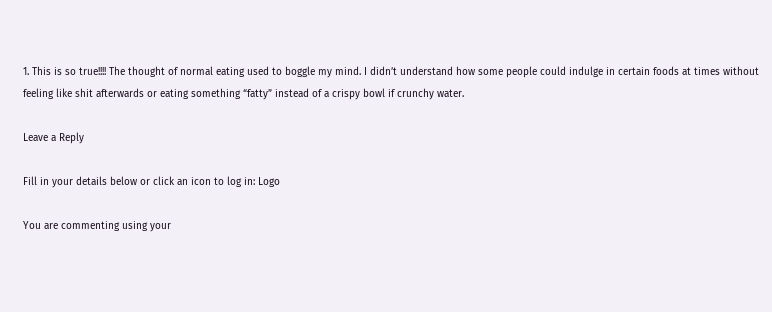1. This is so true!!!! The thought of normal eating used to boggle my mind. I didn’t understand how some people could indulge in certain foods at times without feeling like shit afterwards or eating something “fatty” instead of a crispy bowl if crunchy water.

Leave a Reply

Fill in your details below or click an icon to log in: Logo

You are commenting using your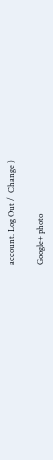account. Log Out /  Change )

Google+ photo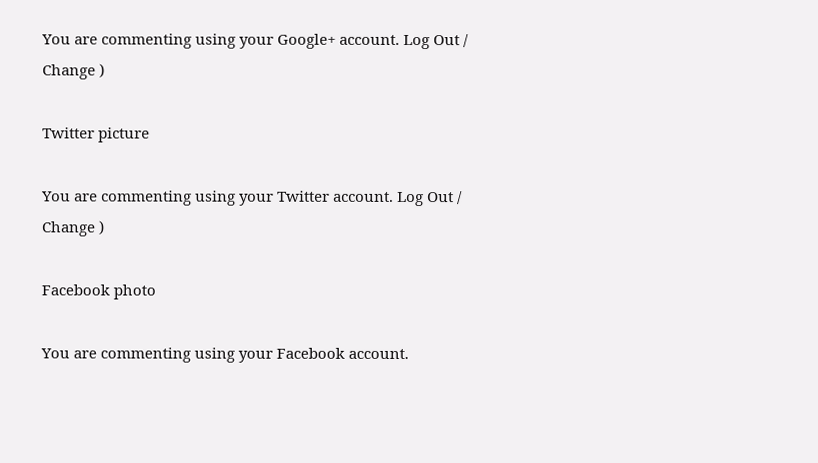You are commenting using your Google+ account. Log Out /  Change )

Twitter picture

You are commenting using your Twitter account. Log Out /  Change )

Facebook photo

You are commenting using your Facebook account.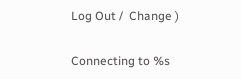Log Out /  Change )


Connecting to %s